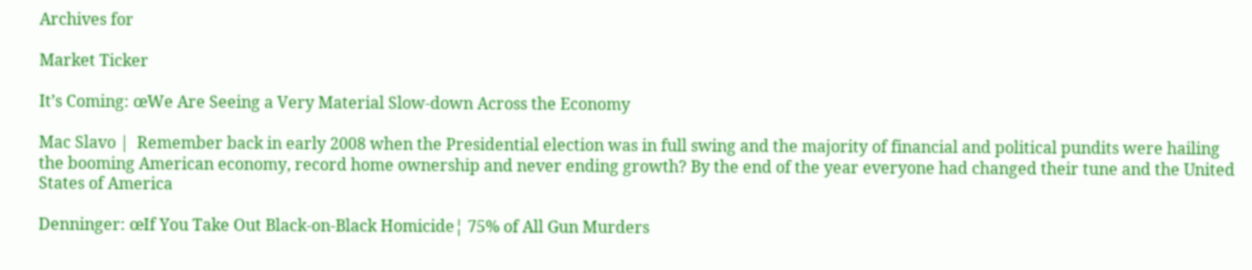Archives for

Market Ticker

It’s Coming: œWe Are Seeing a Very Material Slow-down Across the Economy

Mac Slavo |  Remember back in early 2008 when the Presidential election was in full swing and the majority of financial and political pundits were hailing the booming American economy, record home ownership and never ending growth? By the end of the year everyone had changed their tune and the United States of America

Denninger: œIf You Take Out Black-on-Black Homicide¦ 75% of All Gun Murders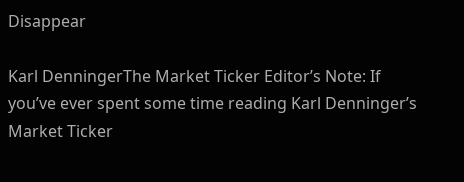Disappear

Karl DenningerThe Market Ticker Editor’s Note: If you’ve ever spent some time reading Karl Denninger’s Market Ticker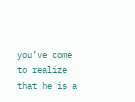you’ve come to realize that he is a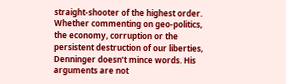straight-shooter of the highest order. Whether commenting on geo-politics, the economy, corruption or the persistent destruction of our liberties, Denninger doesn’t mince words. His arguments are not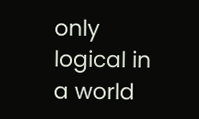only logical in a world